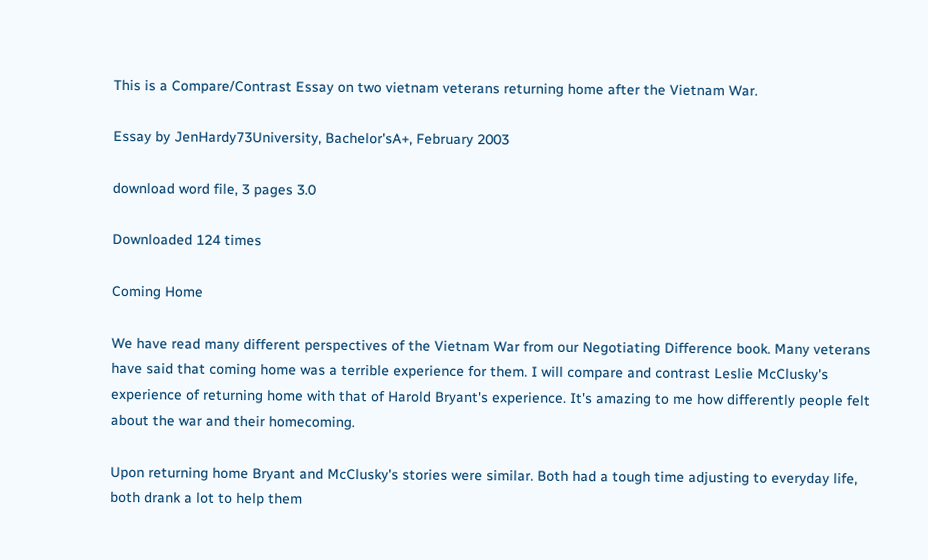This is a Compare/Contrast Essay on two vietnam veterans returning home after the Vietnam War.

Essay by JenHardy73University, Bachelor'sA+, February 2003

download word file, 3 pages 3.0

Downloaded 124 times

Coming Home

We have read many different perspectives of the Vietnam War from our Negotiating Difference book. Many veterans have said that coming home was a terrible experience for them. I will compare and contrast Leslie McClusky's experience of returning home with that of Harold Bryant's experience. It's amazing to me how differently people felt about the war and their homecoming.

Upon returning home Bryant and McClusky's stories were similar. Both had a tough time adjusting to everyday life, both drank a lot to help them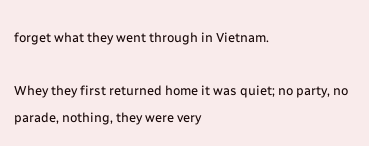forget what they went through in Vietnam.

Whey they first returned home it was quiet; no party, no parade, nothing, they were very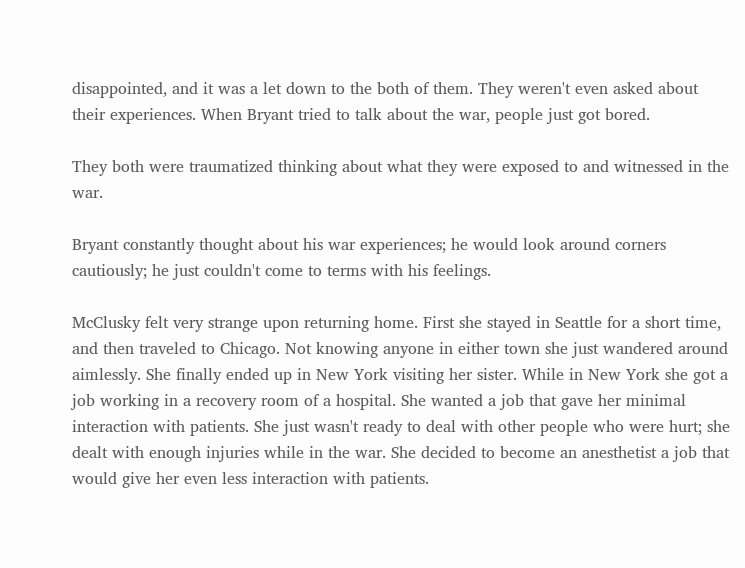disappointed, and it was a let down to the both of them. They weren't even asked about their experiences. When Bryant tried to talk about the war, people just got bored.

They both were traumatized thinking about what they were exposed to and witnessed in the war.

Bryant constantly thought about his war experiences; he would look around corners cautiously; he just couldn't come to terms with his feelings.

McClusky felt very strange upon returning home. First she stayed in Seattle for a short time, and then traveled to Chicago. Not knowing anyone in either town she just wandered around aimlessly. She finally ended up in New York visiting her sister. While in New York she got a job working in a recovery room of a hospital. She wanted a job that gave her minimal interaction with patients. She just wasn't ready to deal with other people who were hurt; she dealt with enough injuries while in the war. She decided to become an anesthetist a job that would give her even less interaction with patients.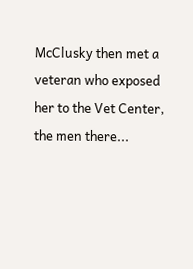McClusky then met a veteran who exposed her to the Vet Center, the men there...